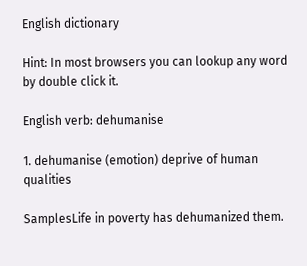English dictionary

Hint: In most browsers you can lookup any word by double click it.

English verb: dehumanise

1. dehumanise (emotion) deprive of human qualities

SamplesLife in poverty has dehumanized them.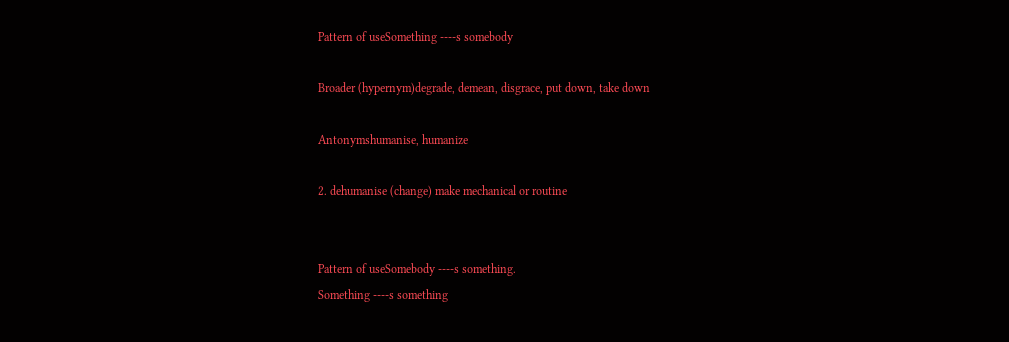Pattern of useSomething ----s somebody

Broader (hypernym)degrade, demean, disgrace, put down, take down

Antonymshumanise, humanize

2. dehumanise (change) make mechanical or routine


Pattern of useSomebody ----s something.
Something ----s something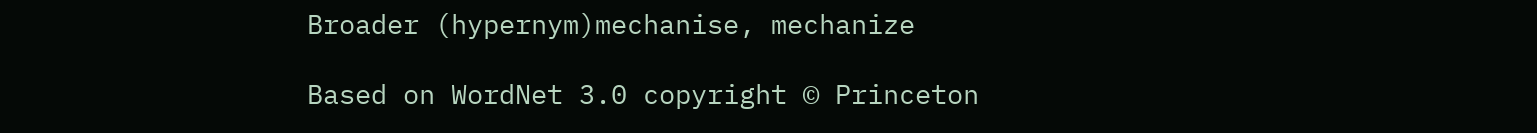Broader (hypernym)mechanise, mechanize

Based on WordNet 3.0 copyright © Princeton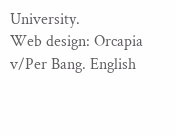University.
Web design: Orcapia v/Per Bang. English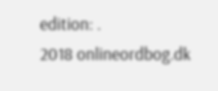edition: .
2018 onlineordbog.dk